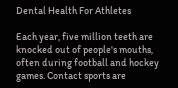Dental Health For Athletes

Each year, five million teeth are knocked out of people's mouths, often during football and hockey games. Contact sports are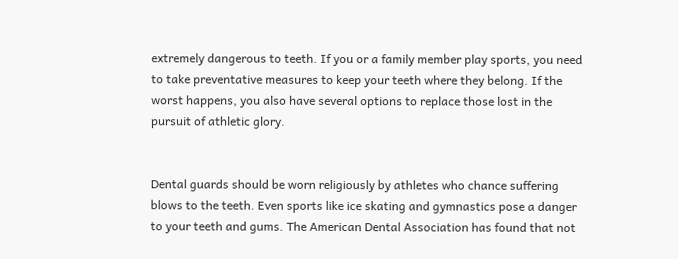extremely dangerous to teeth. If you or a family member play sports, you need to take preventative measures to keep your teeth where they belong. If the worst happens, you also have several options to replace those lost in the pursuit of athletic glory.


Dental guards should be worn religiously by athletes who chance suffering blows to the teeth. Even sports like ice skating and gymnastics pose a danger to your teeth and gums. The American Dental Association has found that not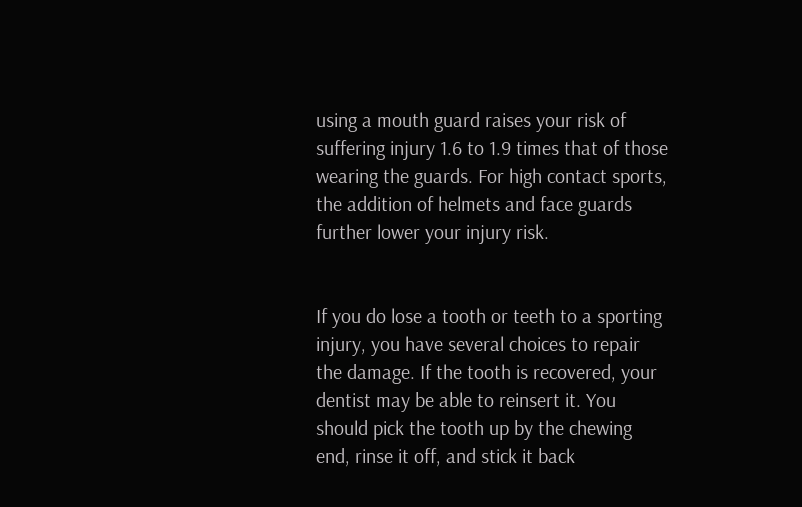using a mouth guard raises your risk of suffering injury 1.6 to 1.9 times that of those wearing the guards. For high contact sports, the addition of helmets and face guards further lower your injury risk.


If you do lose a tooth or teeth to a sporting injury, you have several choices to repair the damage. If the tooth is recovered, your dentist may be able to reinsert it. You should pick the tooth up by the chewing end, rinse it off, and stick it back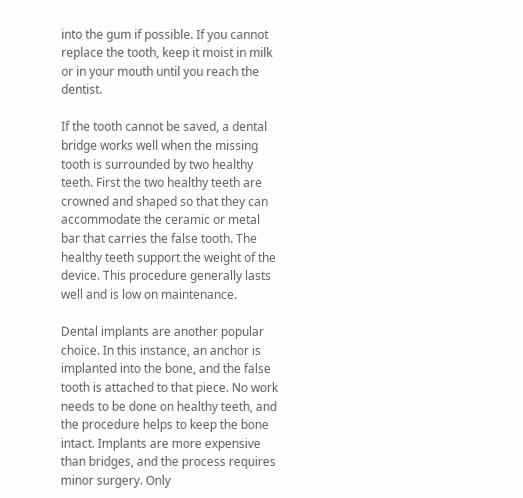into the gum if possible. If you cannot replace the tooth, keep it moist in milk or in your mouth until you reach the dentist.

If the tooth cannot be saved, a dental bridge works well when the missing tooth is surrounded by two healthy teeth. First the two healthy teeth are crowned and shaped so that they can accommodate the ceramic or metal bar that carries the false tooth. The healthy teeth support the weight of the device. This procedure generally lasts well and is low on maintenance.

Dental implants are another popular choice. In this instance, an anchor is implanted into the bone, and the false tooth is attached to that piece. No work needs to be done on healthy teeth, and the procedure helps to keep the bone intact. Implants are more expensive than bridges, and the process requires minor surgery. Only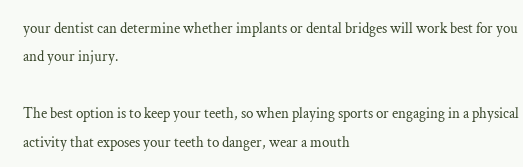your dentist can determine whether implants or dental bridges will work best for you and your injury.

The best option is to keep your teeth, so when playing sports or engaging in a physical activity that exposes your teeth to danger, wear a mouth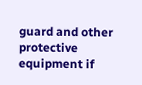guard and other protective equipment if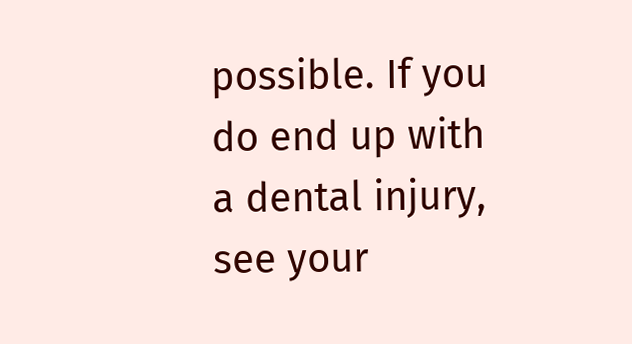possible. If you do end up with a dental injury, see your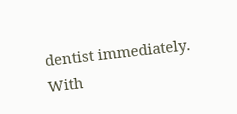dentist immediately. With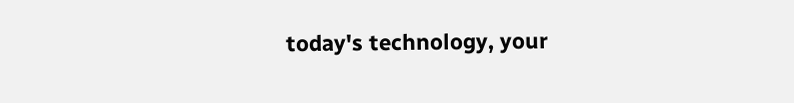today's technology, your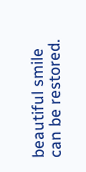beautiful smile can be restored.